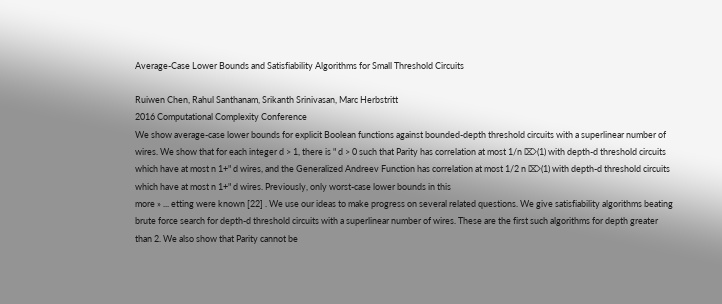Average-Case Lower Bounds and Satisfiability Algorithms for Small Threshold Circuits

Ruiwen Chen, Rahul Santhanam, Srikanth Srinivasan, Marc Herbstritt
2016 Computational Complexity Conference
We show average-case lower bounds for explicit Boolean functions against bounded-depth threshold circuits with a superlinear number of wires. We show that for each integer d > 1, there is " d > 0 such that Parity has correlation at most 1/n ⌦(1) with depth-d threshold circuits which have at most n 1+" d wires, and the Generalized Andreev Function has correlation at most 1/2 n ⌦(1) with depth-d threshold circuits which have at most n 1+" d wires. Previously, only worst-case lower bounds in this
more » ... etting were known [22] . We use our ideas to make progress on several related questions. We give satisfiability algorithms beating brute force search for depth-d threshold circuits with a superlinear number of wires. These are the first such algorithms for depth greater than 2. We also show that Parity cannot be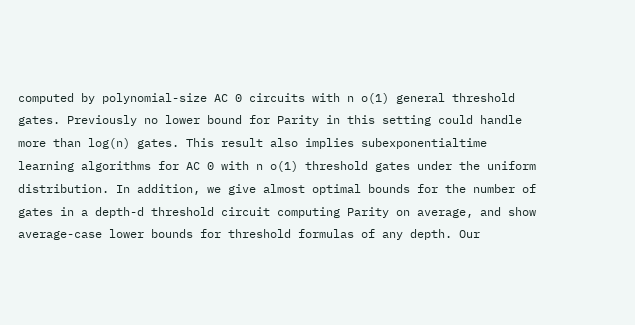computed by polynomial-size AC 0 circuits with n o(1) general threshold gates. Previously no lower bound for Parity in this setting could handle more than log(n) gates. This result also implies subexponentialtime learning algorithms for AC 0 with n o(1) threshold gates under the uniform distribution. In addition, we give almost optimal bounds for the number of gates in a depth-d threshold circuit computing Parity on average, and show average-case lower bounds for threshold formulas of any depth. Our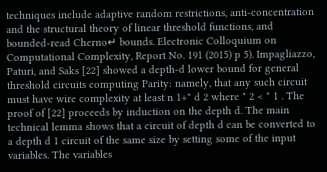techniques include adaptive random restrictions, anti-concentration and the structural theory of linear threshold functions, and bounded-read Cherno↵ bounds. Electronic Colloquium on Computational Complexity, Report No. 191 (2015) p 5). Impagliazzo, Paturi, and Saks [22] showed a depth-d lower bound for general threshold circuits computing Parity: namely, that any such circuit must have wire complexity at least n 1+" d 2 where " 2 < " 1 . The proof of [22] proceeds by induction on the depth d. The main technical lemma shows that a circuit of depth d can be converted to a depth d 1 circuit of the same size by setting some of the input variables. The variables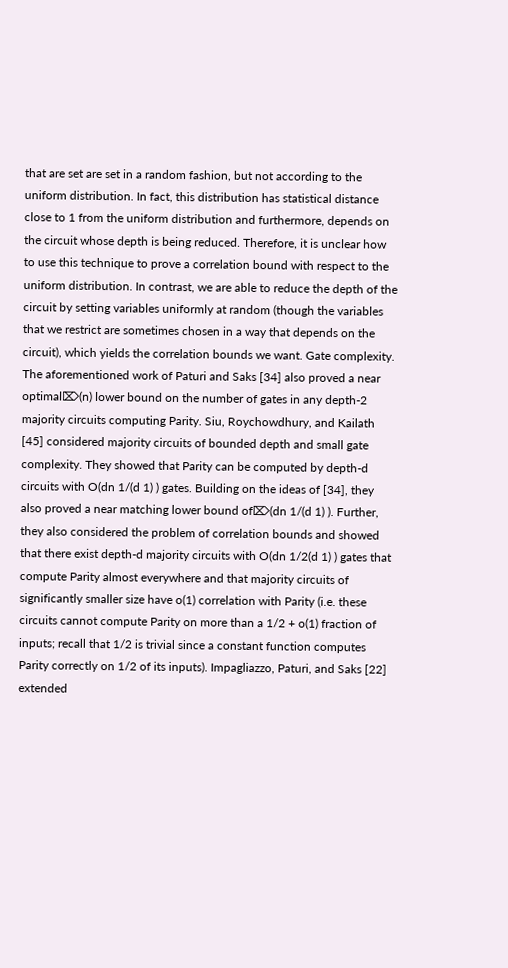that are set are set in a random fashion, but not according to the uniform distribution. In fact, this distribution has statistical distance close to 1 from the uniform distribution and furthermore, depends on the circuit whose depth is being reduced. Therefore, it is unclear how to use this technique to prove a correlation bound with respect to the uniform distribution. In contrast, we are able to reduce the depth of the circuit by setting variables uniformly at random (though the variables that we restrict are sometimes chosen in a way that depends on the circuit), which yields the correlation bounds we want. Gate complexity. The aforementioned work of Paturi and Saks [34] also proved a near optimal⌦(n) lower bound on the number of gates in any depth-2 majority circuits computing Parity. Siu, Roychowdhury, and Kailath [45] considered majority circuits of bounded depth and small gate complexity. They showed that Parity can be computed by depth-d circuits with O(dn 1/(d 1) ) gates. Building on the ideas of [34], they also proved a near matching lower bound of⌦(dn 1/(d 1) ). Further, they also considered the problem of correlation bounds and showed that there exist depth-d majority circuits with O(dn 1/2(d 1) ) gates that compute Parity almost everywhere and that majority circuits of significantly smaller size have o(1) correlation with Parity (i.e. these circuits cannot compute Parity on more than a 1/2 + o(1) fraction of inputs; recall that 1/2 is trivial since a constant function computes Parity correctly on 1/2 of its inputs). Impagliazzo, Paturi, and Saks [22] extended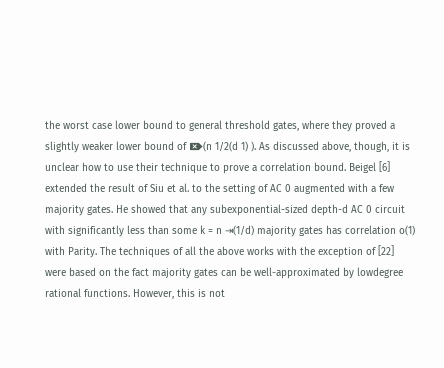the worst case lower bound to general threshold gates, where they proved a slightly weaker lower bound of ⌦(n 1/2(d 1) ). As discussed above, though, it is unclear how to use their technique to prove a correlation bound. Beigel [6] extended the result of Siu et al. to the setting of AC 0 augmented with a few majority gates. He showed that any subexponential-sized depth-d AC 0 circuit with significantly less than some k = n ⇥(1/d) majority gates has correlation o(1) with Parity. The techniques of all the above works with the exception of [22] were based on the fact majority gates can be well-approximated by lowdegree rational functions. However, this is not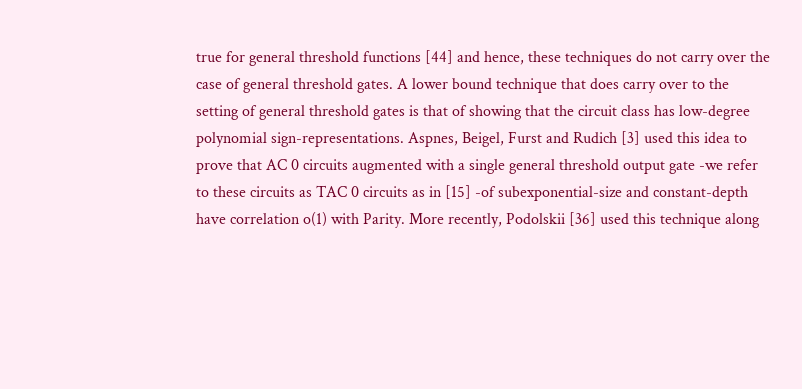true for general threshold functions [44] and hence, these techniques do not carry over the case of general threshold gates. A lower bound technique that does carry over to the setting of general threshold gates is that of showing that the circuit class has low-degree polynomial sign-representations. Aspnes, Beigel, Furst and Rudich [3] used this idea to prove that AC 0 circuits augmented with a single general threshold output gate -we refer to these circuits as TAC 0 circuits as in [15] -of subexponential-size and constant-depth have correlation o(1) with Parity. More recently, Podolskii [36] used this technique along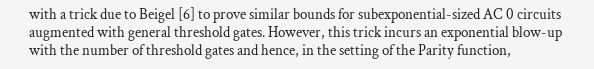with a trick due to Beigel [6] to prove similar bounds for subexponential-sized AC 0 circuits augmented with general threshold gates. However, this trick incurs an exponential blow-up with the number of threshold gates and hence, in the setting of the Parity function,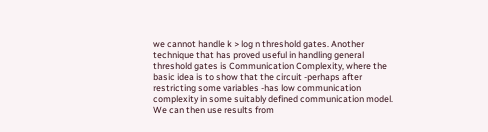we cannot handle k > log n threshold gates. Another technique that has proved useful in handling general threshold gates is Communication Complexity, where the basic idea is to show that the circuit -perhaps after restricting some variables -has low communication complexity in some suitably defined communication model. We can then use results from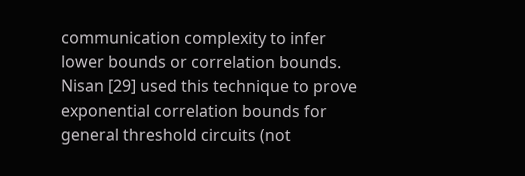communication complexity to infer lower bounds or correlation bounds. Nisan [29] used this technique to prove exponential correlation bounds for general threshold circuits (not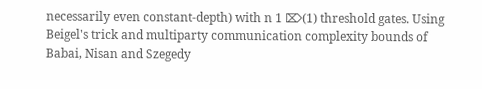necessarily even constant-depth) with n 1 ⌦(1) threshold gates. Using Beigel's trick and multiparty communication complexity bounds of Babai, Nisan and Szegedy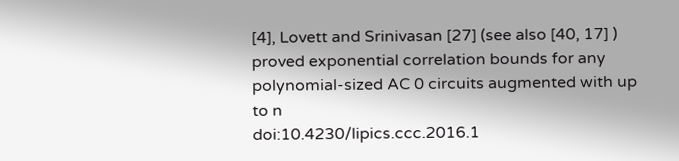[4], Lovett and Srinivasan [27] (see also [40, 17] ) proved exponential correlation bounds for any polynomial-sized AC 0 circuits augmented with up to n
doi:10.4230/lipics.ccc.2016.1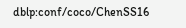dblp:conf/coco/ChenSS16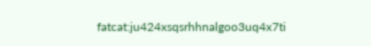fatcat:ju424xsqsrhhnalgoo3uq4x7ti